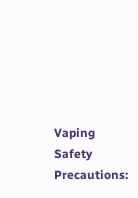Vaping Safety Precautions: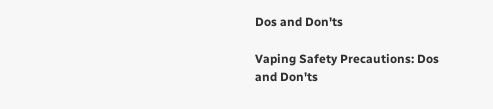Dos and Don'ts

Vaping Safety Precautions: Dos and Don'ts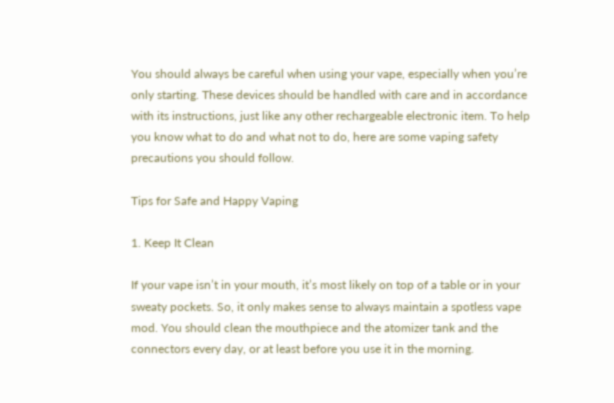You should always be careful when using your vape, especially when you’re only starting. These devices should be handled with care and in accordance with its instructions, just like any other rechargeable electronic item. To help you know what to do and what not to do, here are some vaping safety precautions you should follow.

Tips for Safe and Happy Vaping

1. Keep It Clean

If your vape isn’t in your mouth, it’s most likely on top of a table or in your sweaty pockets. So, it only makes sense to always maintain a spotless vape mod. You should clean the mouthpiece and the atomizer tank and the connectors every day, or at least before you use it in the morning.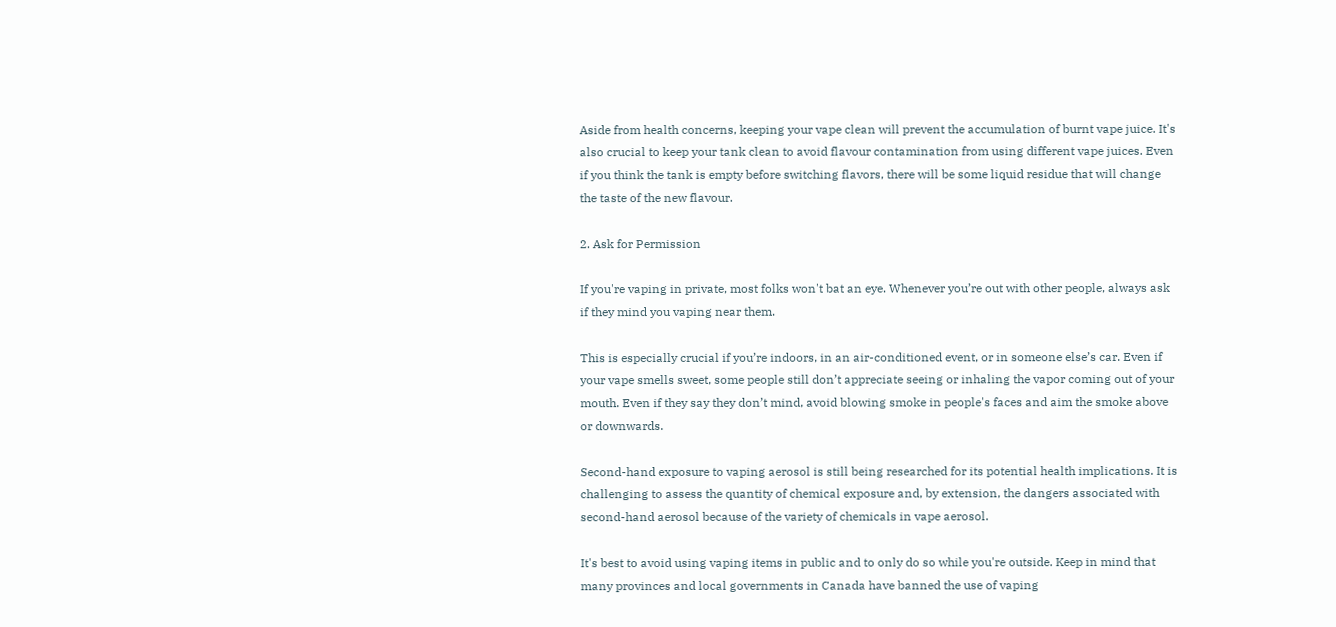Aside from health concerns, keeping your vape clean will prevent the accumulation of burnt vape juice. It's also crucial to keep your tank clean to avoid flavour contamination from using different vape juices. Even if you think the tank is empty before switching flavors, there will be some liquid residue that will change the taste of the new flavour.

2. Ask for Permission

If you're vaping in private, most folks won't bat an eye. Whenever you’re out with other people, always ask if they mind you vaping near them.

This is especially crucial if you’re indoors, in an air-conditioned event, or in someone else’s car. Even if your vape smells sweet, some people still don’t appreciate seeing or inhaling the vapor coming out of your mouth. Even if they say they don’t mind, avoid blowing smoke in people's faces and aim the smoke above or downwards.

Second-hand exposure to vaping aerosol is still being researched for its potential health implications. It is challenging to assess the quantity of chemical exposure and, by extension, the dangers associated with second-hand aerosol because of the variety of chemicals in vape aerosol.

It's best to avoid using vaping items in public and to only do so while you're outside. Keep in mind that many provinces and local governments in Canada have banned the use of vaping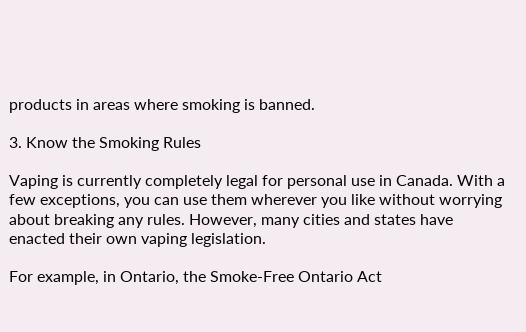products in areas where smoking is banned.

3. Know the Smoking Rules

Vaping is currently completely legal for personal use in Canada. With a few exceptions, you can use them wherever you like without worrying about breaking any rules. However, many cities and states have enacted their own vaping legislation.

For example, in Ontario, the Smoke-Free Ontario Act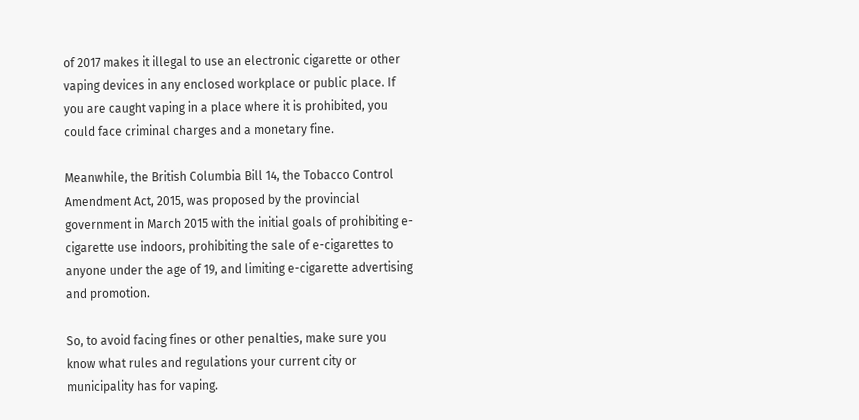of 2017 makes it illegal to use an electronic cigarette or other vaping devices in any enclosed workplace or public place. If you are caught vaping in a place where it is prohibited, you could face criminal charges and a monetary fine.

Meanwhile, the British Columbia Bill 14, the Tobacco Control Amendment Act, 2015, was proposed by the provincial government in March 2015 with the initial goals of prohibiting e-cigarette use indoors, prohibiting the sale of e-cigarettes to anyone under the age of 19, and limiting e-cigarette advertising and promotion.

So, to avoid facing fines or other penalties, make sure you know what rules and regulations your current city or municipality has for vaping.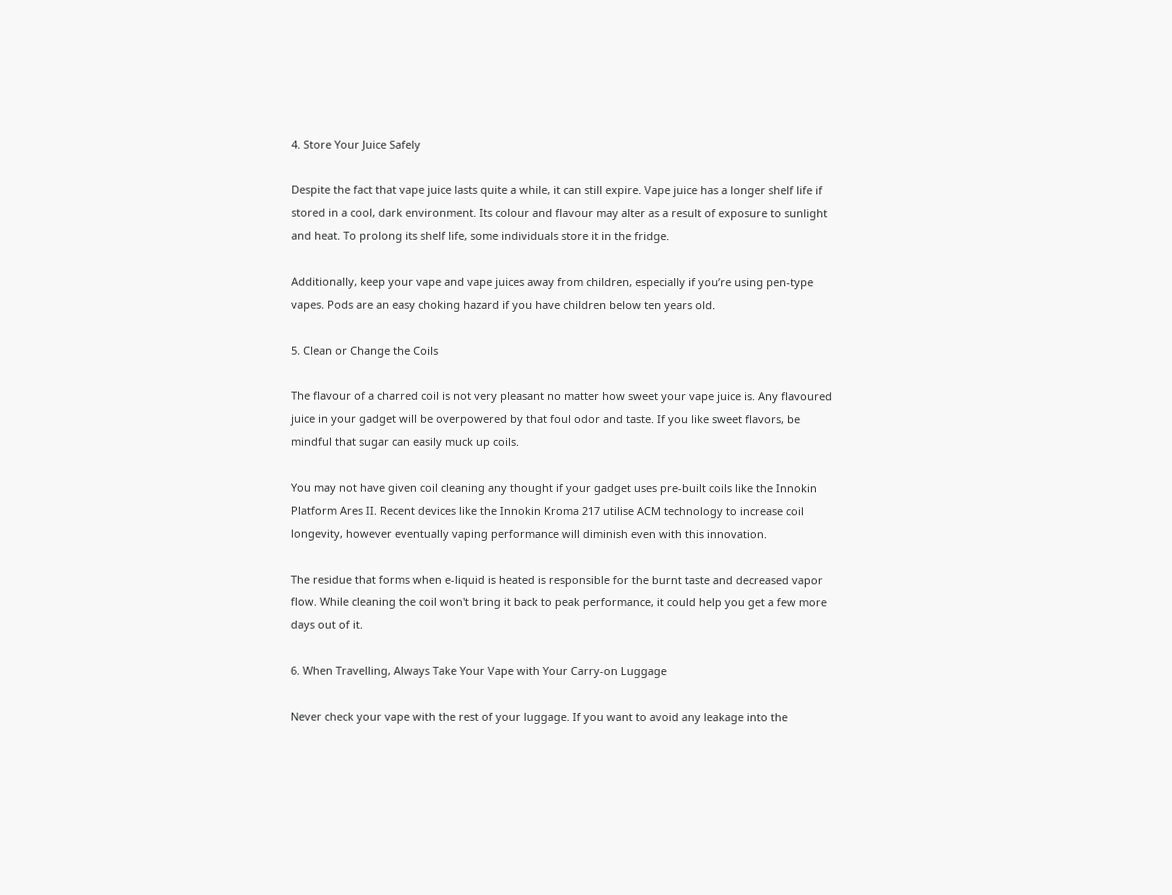4. Store Your Juice Safely

Despite the fact that vape juice lasts quite a while, it can still expire. Vape juice has a longer shelf life if stored in a cool, dark environment. Its colour and flavour may alter as a result of exposure to sunlight and heat. To prolong its shelf life, some individuals store it in the fridge.

Additionally, keep your vape and vape juices away from children, especially if you’re using pen-type vapes. Pods are an easy choking hazard if you have children below ten years old.

5. Clean or Change the Coils

The flavour of a charred coil is not very pleasant no matter how sweet your vape juice is. Any flavoured juice in your gadget will be overpowered by that foul odor and taste. If you like sweet flavors, be mindful that sugar can easily muck up coils.

You may not have given coil cleaning any thought if your gadget uses pre-built coils like the Innokin Platform Ares II. Recent devices like the Innokin Kroma 217 utilise ACM technology to increase coil longevity, however eventually vaping performance will diminish even with this innovation.

The residue that forms when e-liquid is heated is responsible for the burnt taste and decreased vapor flow. While cleaning the coil won't bring it back to peak performance, it could help you get a few more days out of it.

6. When Travelling, Always Take Your Vape with Your Carry-on Luggage

Never check your vape with the rest of your luggage. If you want to avoid any leakage into the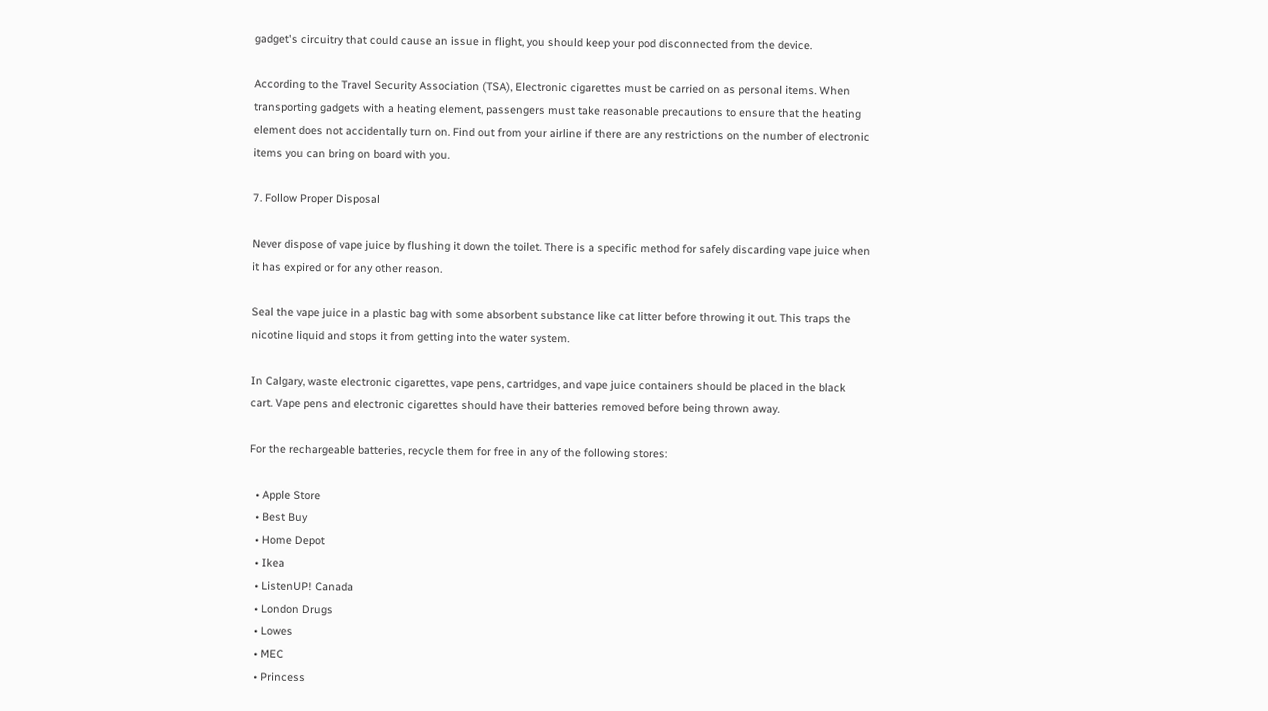gadget's circuitry that could cause an issue in flight, you should keep your pod disconnected from the device.

According to the Travel Security Association (TSA), Electronic cigarettes must be carried on as personal items. When transporting gadgets with a heating element, passengers must take reasonable precautions to ensure that the heating element does not accidentally turn on. Find out from your airline if there are any restrictions on the number of electronic items you can bring on board with you.

7. Follow Proper Disposal

Never dispose of vape juice by flushing it down the toilet. There is a specific method for safely discarding vape juice when it has expired or for any other reason.

Seal the vape juice in a plastic bag with some absorbent substance like cat litter before throwing it out. This traps the nicotine liquid and stops it from getting into the water system.

In Calgary, waste electronic cigarettes, vape pens, cartridges, and vape juice containers should be placed in the black cart. Vape pens and electronic cigarettes should have their batteries removed before being thrown away.

For the rechargeable batteries, recycle them for free in any of the following stores:

  • Apple Store
  • Best Buy
  • Home Depot
  • Ikea
  • ListenUP! Canada
  • London Drugs
  • Lowes
  • MEC
  • Princess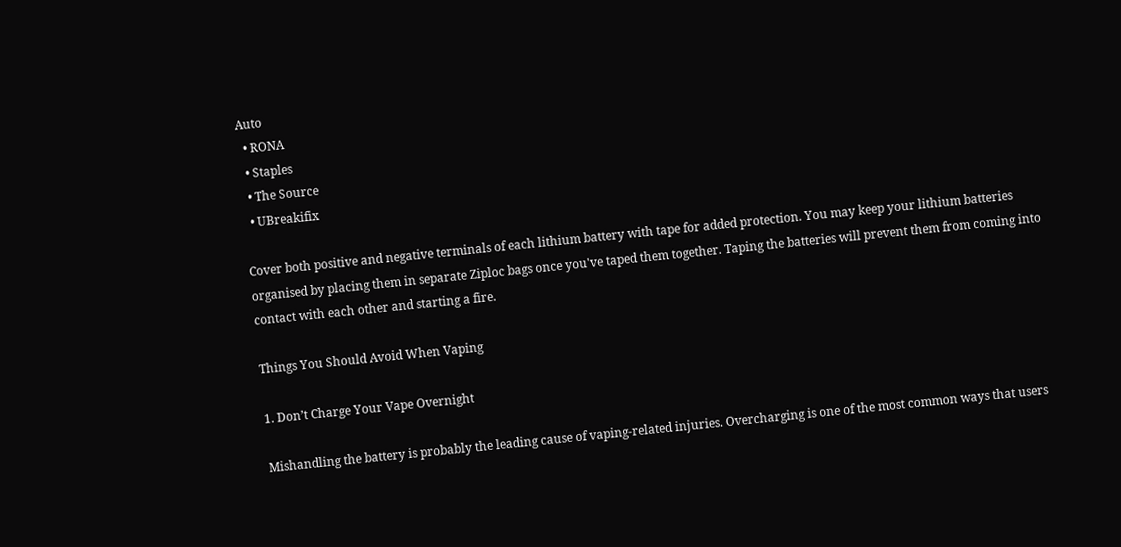Auto
  • RONA
  • Staples
  • The Source
  • UBreakifix

Cover both positive and negative terminals of each lithium battery with tape for added protection. You may keep your lithium batteries organised by placing them in separate Ziploc bags once you've taped them together. Taping the batteries will prevent them from coming into contact with each other and starting a fire.

Things You Should Avoid When Vaping

1. Don’t Charge Your Vape Overnight

Mishandling the battery is probably the leading cause of vaping-related injuries. Overcharging is one of the most common ways that users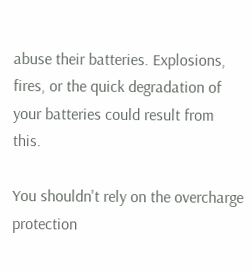abuse their batteries. Explosions, fires, or the quick degradation of your batteries could result from this.

You shouldn't rely on the overcharge protection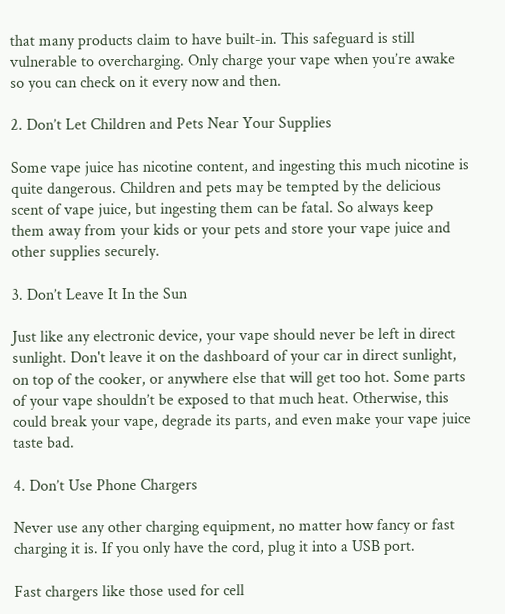that many products claim to have built-in. This safeguard is still vulnerable to overcharging. Only charge your vape when you’re awake so you can check on it every now and then.

2. Don’t Let Children and Pets Near Your Supplies

Some vape juice has nicotine content, and ingesting this much nicotine is quite dangerous. Children and pets may be tempted by the delicious scent of vape juice, but ingesting them can be fatal. So always keep them away from your kids or your pets and store your vape juice and other supplies securely.

3. Don’t Leave It In the Sun

Just like any electronic device, your vape should never be left in direct sunlight. Don't leave it on the dashboard of your car in direct sunlight, on top of the cooker, or anywhere else that will get too hot. Some parts of your vape shouldn’t be exposed to that much heat. Otherwise, this could break your vape, degrade its parts, and even make your vape juice taste bad.

4. Don’t Use Phone Chargers

Never use any other charging equipment, no matter how fancy or fast charging it is. If you only have the cord, plug it into a USB port.

Fast chargers like those used for cell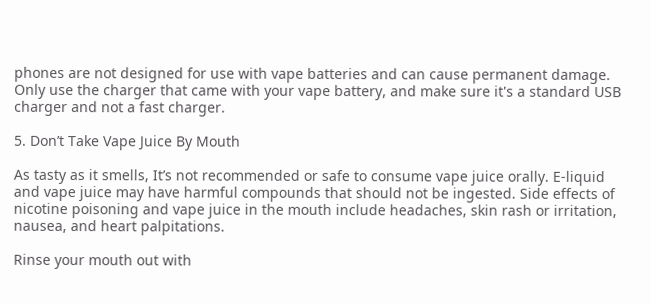phones are not designed for use with vape batteries and can cause permanent damage. Only use the charger that came with your vape battery, and make sure it's a standard USB charger and not a fast charger.

5. Don’t Take Vape Juice By Mouth

As tasty as it smells, It’s not recommended or safe to consume vape juice orally. E-liquid and vape juice may have harmful compounds that should not be ingested. Side effects of nicotine poisoning and vape juice in the mouth include headaches, skin rash or irritation, nausea, and heart palpitations.

Rinse your mouth out with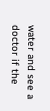water and see a doctor if the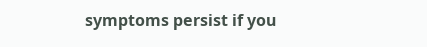symptoms persist if you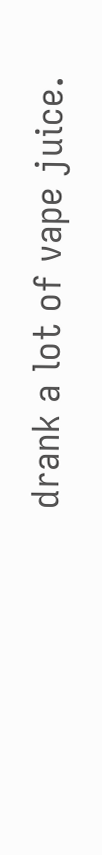drank a lot of vape juice.